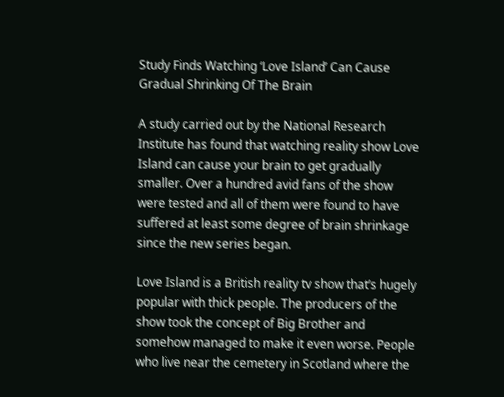Study Finds Watching ‘Love Island’ Can Cause Gradual Shrinking Of The Brain

A study carried out by the National Research Institute has found that watching reality show Love Island can cause your brain to get gradually smaller. Over a hundred avid fans of the show were tested and all of them were found to have suffered at least some degree of brain shrinkage since the new series began.

Love Island is a British reality tv show that’s hugely popular with thick people. The producers of the show took the concept of Big Brother and somehow managed to make it even worse. People who live near the cemetery in Scotland where the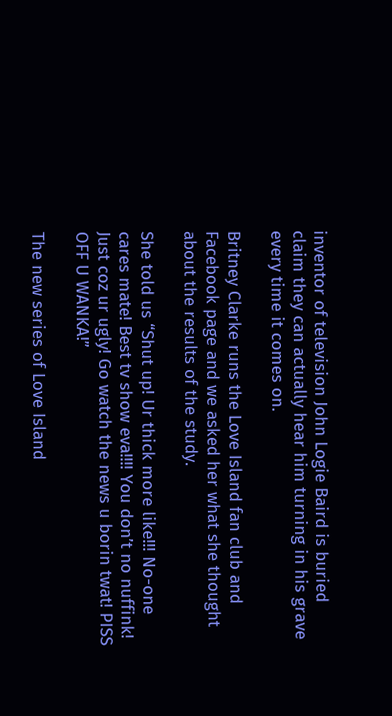inventor of television John Logie Baird is buried claim they can actually hear him turning in his grave every time it comes on.

Britney Clarke runs the Love Island fan club and Facebook page and we asked her what she thought about the results of the study.

She told us “Shut up! Ur thick more like!!! No-one cares mate! Best tv show eva!!!! You don’t no nuffink! Just coz ur ugly! Go watch the news u borin twat! PISS OFF U WANKA!”

The new series of Love Island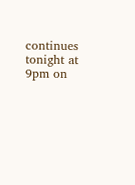continues tonight at 9pm on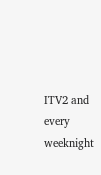ITV2 and every weeknight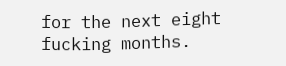for the next eight fucking months.